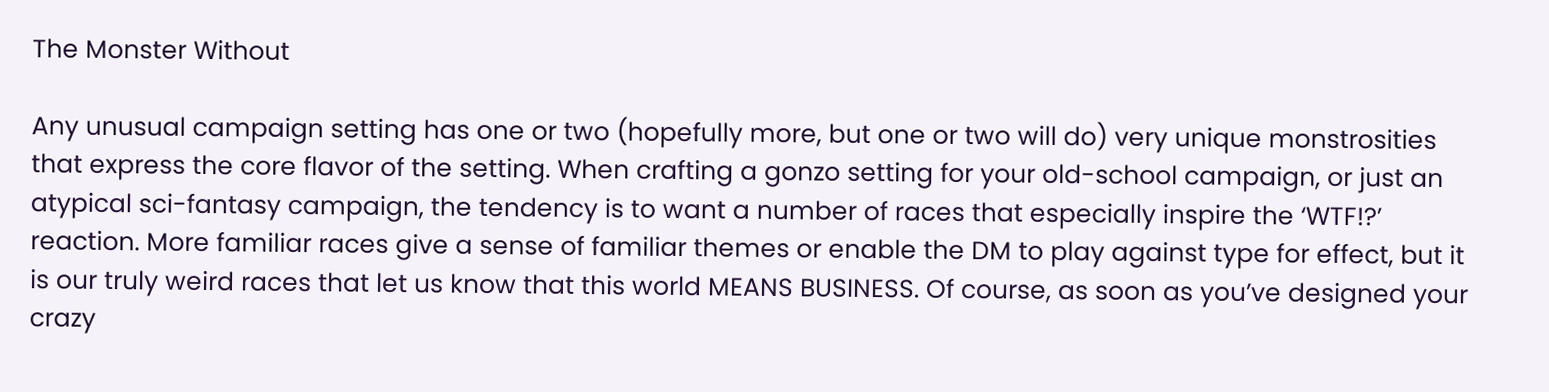The Monster Without

Any unusual campaign setting has one or two (hopefully more, but one or two will do) very unique monstrosities that express the core flavor of the setting. When crafting a gonzo setting for your old-school campaign, or just an atypical sci-fantasy campaign, the tendency is to want a number of races that especially inspire the ‘WTF!?’ reaction. More familiar races give a sense of familiar themes or enable the DM to play against type for effect, but it is our truly weird races that let us know that this world MEANS BUSINESS. Of course, as soon as you’ve designed your crazy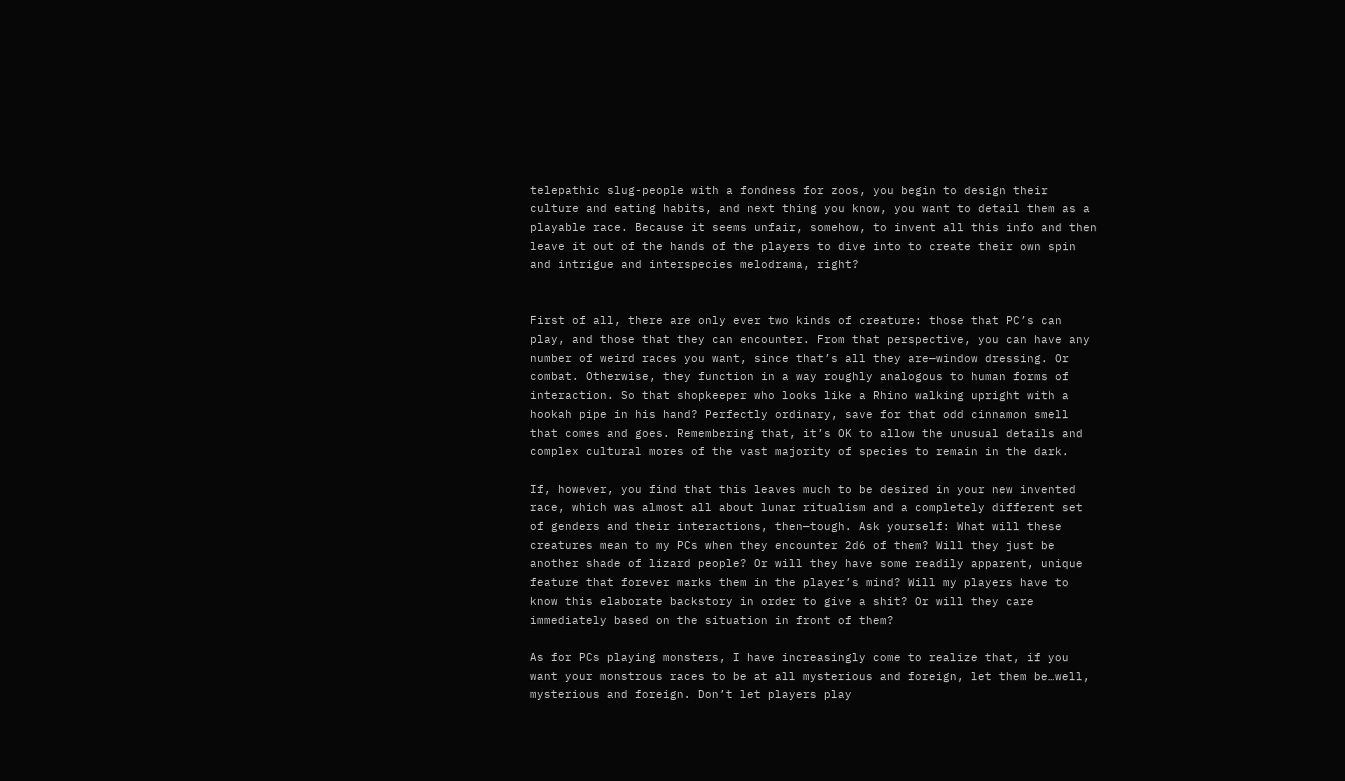telepathic slug-people with a fondness for zoos, you begin to design their culture and eating habits, and next thing you know, you want to detail them as a playable race. Because it seems unfair, somehow, to invent all this info and then leave it out of the hands of the players to dive into to create their own spin and intrigue and interspecies melodrama, right?


First of all, there are only ever two kinds of creature: those that PC’s can play, and those that they can encounter. From that perspective, you can have any number of weird races you want, since that’s all they are—window dressing. Or combat. Otherwise, they function in a way roughly analogous to human forms of interaction. So that shopkeeper who looks like a Rhino walking upright with a hookah pipe in his hand? Perfectly ordinary, save for that odd cinnamon smell that comes and goes. Remembering that, it’s OK to allow the unusual details and complex cultural mores of the vast majority of species to remain in the dark.

If, however, you find that this leaves much to be desired in your new invented race, which was almost all about lunar ritualism and a completely different set of genders and their interactions, then—tough. Ask yourself: What will these creatures mean to my PCs when they encounter 2d6 of them? Will they just be another shade of lizard people? Or will they have some readily apparent, unique feature that forever marks them in the player’s mind? Will my players have to know this elaborate backstory in order to give a shit? Or will they care immediately based on the situation in front of them?

As for PCs playing monsters, I have increasingly come to realize that, if you want your monstrous races to be at all mysterious and foreign, let them be…well, mysterious and foreign. Don’t let players play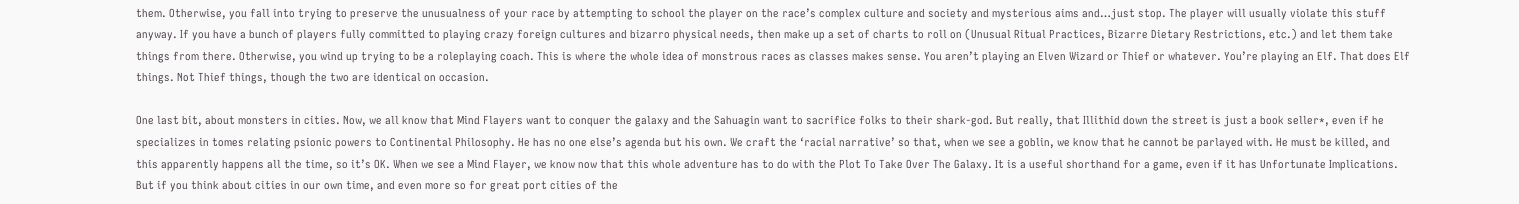them. Otherwise, you fall into trying to preserve the unusualness of your race by attempting to school the player on the race’s complex culture and society and mysterious aims and…just stop. The player will usually violate this stuff anyway. If you have a bunch of players fully committed to playing crazy foreign cultures and bizarro physical needs, then make up a set of charts to roll on (Unusual Ritual Practices, Bizarre Dietary Restrictions, etc.) and let them take things from there. Otherwise, you wind up trying to be a roleplaying coach. This is where the whole idea of monstrous races as classes makes sense. You aren’t playing an Elven Wizard or Thief or whatever. You’re playing an Elf. That does Elf things. Not Thief things, though the two are identical on occasion.

One last bit, about monsters in cities. Now, we all know that Mind Flayers want to conquer the galaxy and the Sahuagin want to sacrifice folks to their shark-god. But really, that Illithid down the street is just a book seller*, even if he specializes in tomes relating psionic powers to Continental Philosophy. He has no one else’s agenda but his own. We craft the ‘racial narrative’ so that, when we see a goblin, we know that he cannot be parlayed with. He must be killed, and this apparently happens all the time, so it’s OK. When we see a Mind Flayer, we know now that this whole adventure has to do with the Plot To Take Over The Galaxy. It is a useful shorthand for a game, even if it has Unfortunate Implications. But if you think about cities in our own time, and even more so for great port cities of the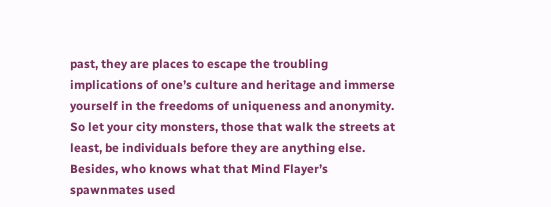past, they are places to escape the troubling implications of one’s culture and heritage and immerse yourself in the freedoms of uniqueness and anonymity. So let your city monsters, those that walk the streets at least, be individuals before they are anything else. Besides, who knows what that Mind Flayer’s spawnmates used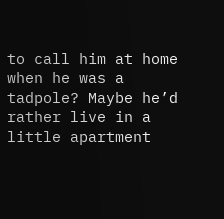to call him at home when he was a tadpole? Maybe he’d rather live in a little apartment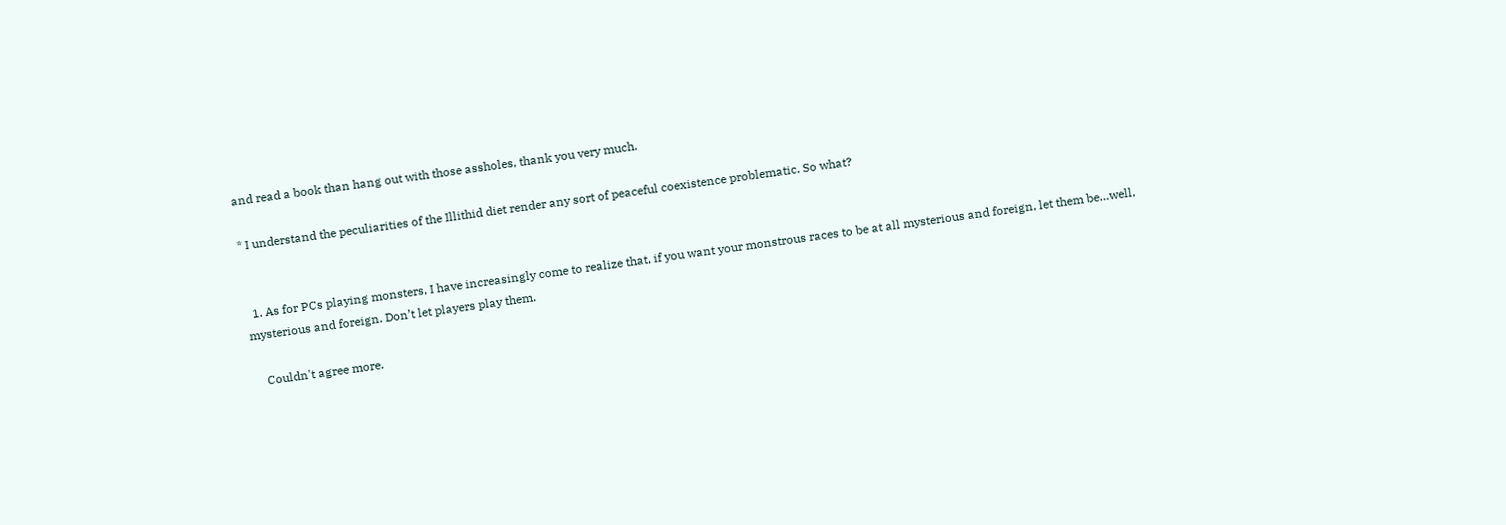and read a book than hang out with those assholes, thank you very much.

* I understand the peculiarities of the Illithid diet render any sort of peaceful coexistence problematic. So what?


  1. As for PCs playing monsters, I have increasingly come to realize that, if you want your monstrous races to be at all mysterious and foreign, let them be…well, mysterious and foreign. Don’t let players play them.

    Couldn't agree more.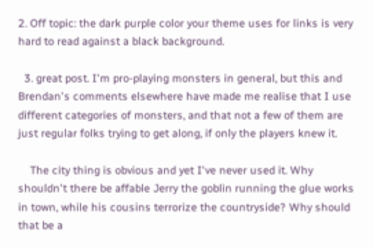2. Off topic: the dark purple color your theme uses for links is very hard to read against a black background.

  3. great post. I'm pro-playing monsters in general, but this and Brendan's comments elsewhere have made me realise that I use different categories of monsters, and that not a few of them are just regular folks trying to get along, if only the players knew it.

    The city thing is obvious and yet I've never used it. Why shouldn't there be affable Jerry the goblin running the glue works in town, while his cousins terrorize the countryside? Why should that be a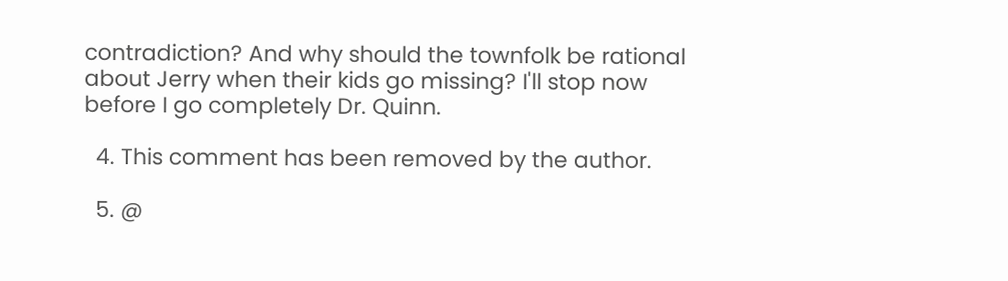contradiction? And why should the townfolk be rational about Jerry when their kids go missing? I'll stop now before I go completely Dr. Quinn.

  4. This comment has been removed by the author.

  5. @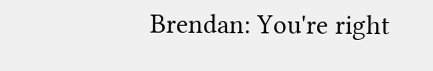Brendan: You're right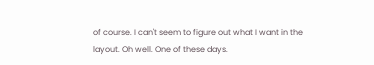of course. I can't seem to figure out what I want in the layout. Oh well. One of these days.